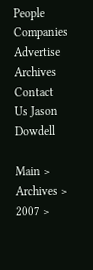People Companies Advertise Archives Contact Us Jason Dowdell

Main > Archives > 2007 >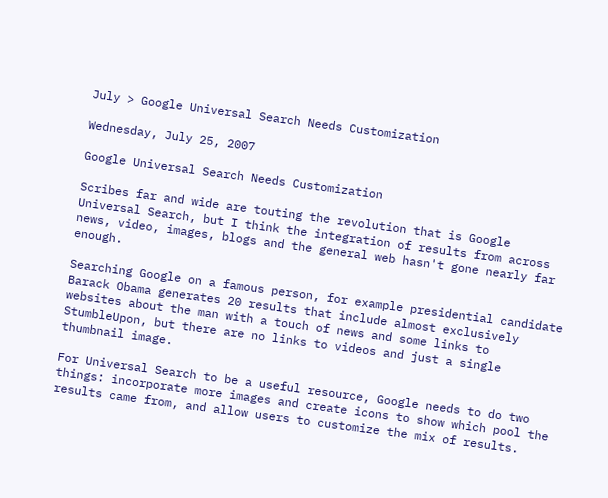July > Google Universal Search Needs Customization

Wednesday, July 25, 2007

Google Universal Search Needs Customization

Scribes far and wide are touting the revolution that is Google Universal Search, but I think the integration of results from across news, video, images, blogs and the general web hasn't gone nearly far enough.

Searching Google on a famous person, for example presidential candidate Barack Obama generates 20 results that include almost exclusively websites about the man with a touch of news and some links to StumbleUpon, but there are no links to videos and just a single thumbnail image.

For Universal Search to be a useful resource, Google needs to do two things: incorporate more images and create icons to show which pool the results came from, and allow users to customize the mix of results.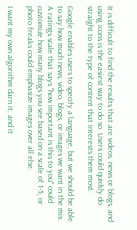It is difficult to find the results that are videos, news or blogs, and using icons is the easiest way to do so. Users could quickly do straight to the type of content that interests them most.

Google enables users to specify a language, but we should be able to say how much news, video, blogs, or images we want in the mix. A ratings scale that says "how important is this to you" could customize how many blogs you see based on a scale of 1-5, or photo freaks could emphasize images over all else.

I want my own algorithm darn it, and it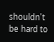shouldn't be hard to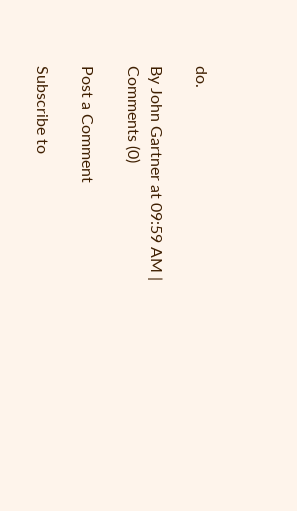do.

By John Gartner at 09:59 AM | Comments (0)

Post a Comment

Subscribe to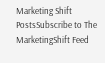Marketing Shift PostsSubscribe to The MarketingShift Feed